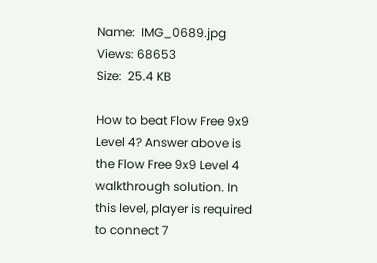Name:  IMG_0689.jpg
Views: 68653
Size:  25.4 KB

How to beat Flow Free 9x9 Level 4? Answer above is the Flow Free 9x9 Level 4 walkthrough solution. In this level, player is required to connect 7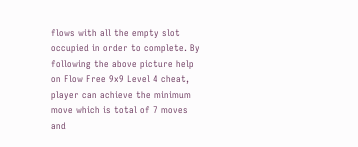flows with all the empty slot occupied in order to complete. By following the above picture help on Flow Free 9x9 Level 4 cheat, player can achieve the minimum move which is total of 7 moves and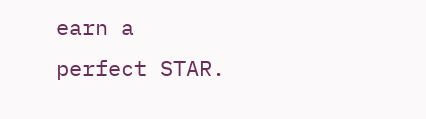earn a perfect STAR.